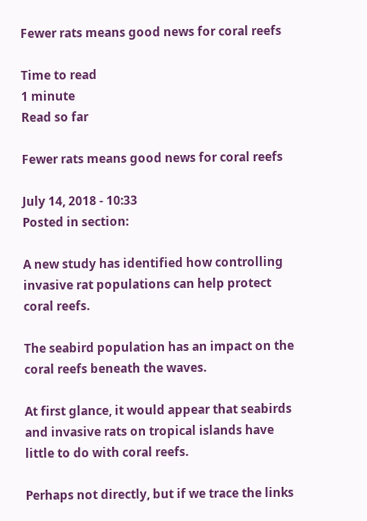Fewer rats means good news for coral reefs

Time to read
1 minute
Read so far

Fewer rats means good news for coral reefs

July 14, 2018 - 10:33
Posted in section:

A new study has identified how controlling invasive rat populations can help protect coral reefs.

The seabird population has an impact on the coral reefs beneath the waves.

At first glance, it would appear that seabirds and invasive rats on tropical islands have little to do with coral reefs.

Perhaps not directly, but if we trace the links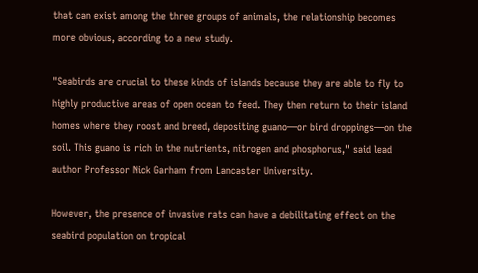that can exist among the three groups of animals, the relationship becomes more obvious, according to a new study.

"Seabirds are crucial to these kinds of islands because they are able to fly to highly productive areas of open ocean to feed. They then return to their island homes where they roost and breed, depositing guano—or bird droppings—on the soil. This guano is rich in the nutrients, nitrogen and phosphorus," said lead author Professor Nick Garham from Lancaster University.

However, the presence of invasive rats can have a debilitating effect on the seabird population on tropical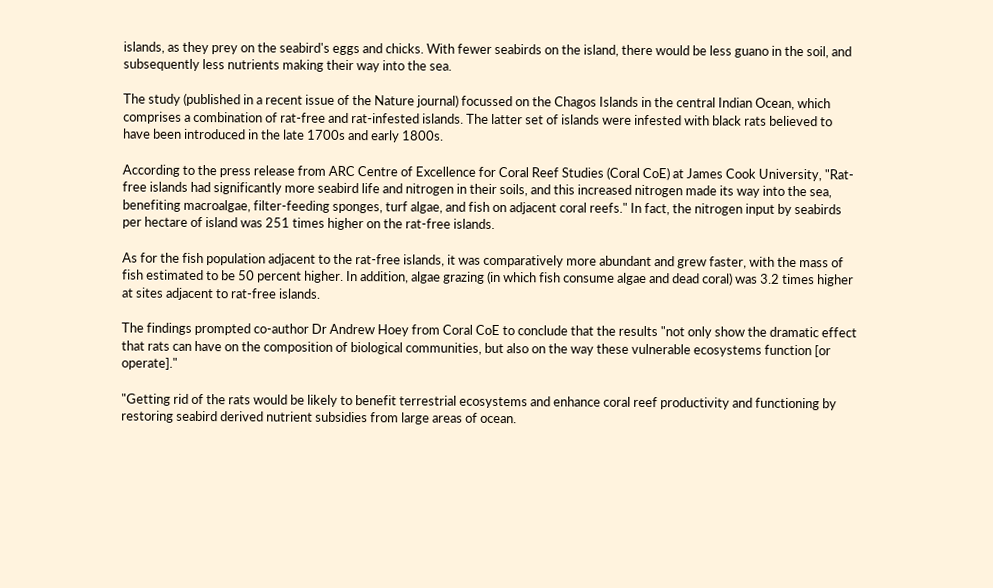islands, as they prey on the seabird's eggs and chicks. With fewer seabirds on the island, there would be less guano in the soil, and subsequently less nutrients making their way into the sea.

The study (published in a recent issue of the Nature journal) focussed on the Chagos Islands in the central Indian Ocean, which comprises a combination of rat-free and rat-infested islands. The latter set of islands were infested with black rats believed to have been introduced in the late 1700s and early 1800s.

According to the press release from ARC Centre of Excellence for Coral Reef Studies (Coral CoE) at James Cook University, "Rat-free islands had significantly more seabird life and nitrogen in their soils, and this increased nitrogen made its way into the sea, benefiting macroalgae, filter-feeding sponges, turf algae, and fish on adjacent coral reefs." In fact, the nitrogen input by seabirds per hectare of island was 251 times higher on the rat-free islands.

As for the fish population adjacent to the rat-free islands, it was comparatively more abundant and grew faster, with the mass of fish estimated to be 50 percent higher. In addition, algae grazing (in which fish consume algae and dead coral) was 3.2 times higher at sites adjacent to rat-free islands.

The findings prompted co-author Dr Andrew Hoey from Coral CoE to conclude that the results "not only show the dramatic effect that rats can have on the composition of biological communities, but also on the way these vulnerable ecosystems function [or operate]."

"Getting rid of the rats would be likely to benefit terrestrial ecosystems and enhance coral reef productivity and functioning by restoring seabird derived nutrient subsidies from large areas of ocean.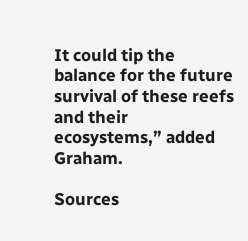It could tip the balance for the future survival of these reefs and their ecosystems,” added Graham.

Sources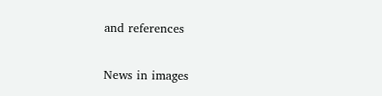and references

News in images